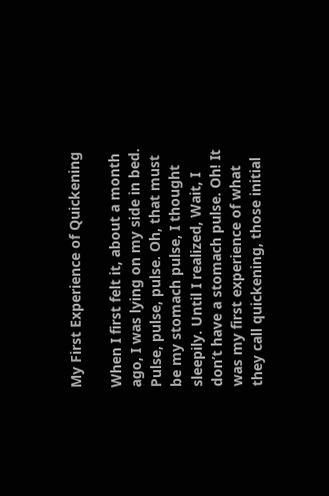My First Experience of Quickening

When I first felt it, about a month ago, I was lying on my side in bed. Pulse, pulse, pulse. Oh, that must be my stomach pulse, I thought sleepily. Until I realized, Wait, I don’t have a stomach pulse. Oh! It was my first experience of what they call quickening, those initial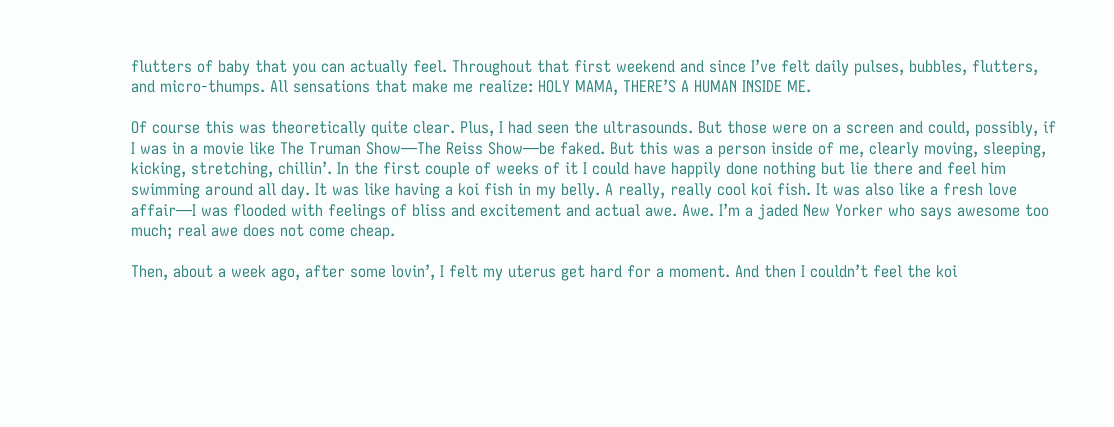flutters of baby that you can actually feel. Throughout that first weekend and since I’ve felt daily pulses, bubbles, flutters, and micro-thumps. All sensations that make me realize: HOLY MAMA, THERE’S A HUMAN INSIDE ME.

Of course this was theoretically quite clear. Plus, I had seen the ultrasounds. But those were on a screen and could, possibly, if I was in a movie like The Truman Show—The Reiss Show—be faked. But this was a person inside of me, clearly moving, sleeping, kicking, stretching, chillin’. In the first couple of weeks of it I could have happily done nothing but lie there and feel him swimming around all day. It was like having a koi fish in my belly. A really, really cool koi fish. It was also like a fresh love affair—I was flooded with feelings of bliss and excitement and actual awe. Awe. I’m a jaded New Yorker who says awesome too much; real awe does not come cheap.

Then, about a week ago, after some lovin’, I felt my uterus get hard for a moment. And then I couldn’t feel the koi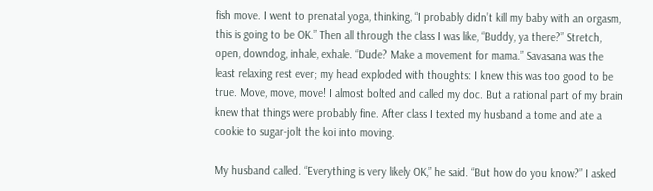fish move. I went to prenatal yoga, thinking, “I probably didn’t kill my baby with an orgasm, this is going to be OK.” Then all through the class I was like, “Buddy, ya there?” Stretch, open, downdog, inhale, exhale. “Dude? Make a movement for mama.” Savasana was the least relaxing rest ever; my head exploded with thoughts: I knew this was too good to be true. Move, move, move! I almost bolted and called my doc. But a rational part of my brain knew that things were probably fine. After class I texted my husband a tome and ate a cookie to sugar-jolt the koi into moving.

My husband called. “Everything is very likely OK,” he said. “But how do you know?” I asked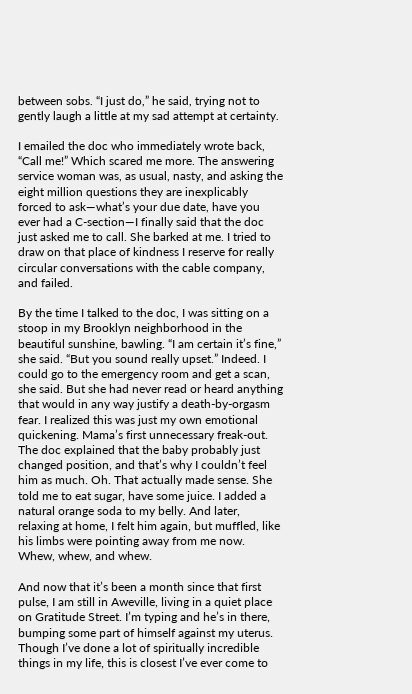between sobs. “I just do,” he said, trying not to gently laugh a little at my sad attempt at certainty.

I emailed the doc who immediately wrote back, “Call me!” Which scared me more. The answering service woman was, as usual, nasty, and asking the eight million questions they are inexplicably forced to ask—what’s your due date, have you ever had a C-section—I finally said that the doc just asked me to call. She barked at me. I tried to draw on that place of kindness I reserve for really circular conversations with the cable company, and failed.

By the time I talked to the doc, I was sitting on a stoop in my Brooklyn neighborhood in the beautiful sunshine, bawling. “I am certain it’s fine,” she said. “But you sound really upset.” Indeed. I could go to the emergency room and get a scan, she said. But she had never read or heard anything that would in any way justify a death-by-orgasm fear. I realized this was just my own emotional quickening. Mama’s first unnecessary freak-out. The doc explained that the baby probably just changed position, and that’s why I couldn’t feel him as much. Oh. That actually made sense. She told me to eat sugar, have some juice. I added a natural orange soda to my belly. And later, relaxing at home, I felt him again, but muffled, like his limbs were pointing away from me now. Whew, whew, and whew.

And now that it’s been a month since that first pulse, I am still in Aweville, living in a quiet place on Gratitude Street. I’m typing and he’s in there, bumping some part of himself against my uterus. Though I’ve done a lot of spiritually incredible things in my life, this is closest I’ve ever come to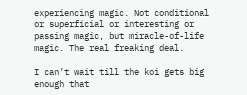experiencing magic. Not conditional or superficial or interesting or passing magic, but miracle-of-life magic. The real freaking deal.

I can’t wait till the koi gets big enough that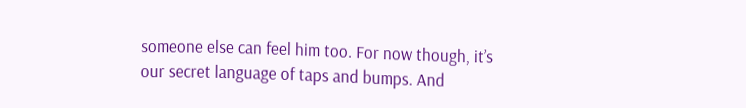someone else can feel him too. For now though, it’s our secret language of taps and bumps. And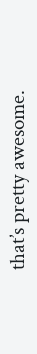that’s pretty awesome.